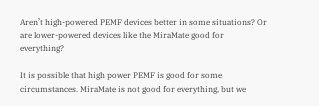Aren’t high-powered PEMF devices better in some situations? Or are lower-powered devices like the MiraMate good for everything?

It is possible that high power PEMF is good for some circumstances. MiraMate is not good for everything, but we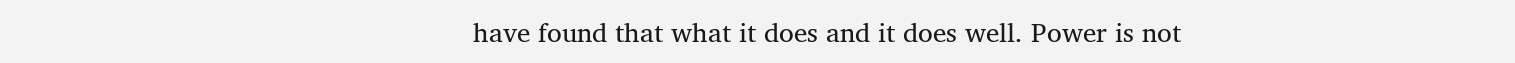have found that what it does and it does well. Power is not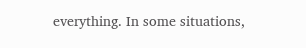everything. In some situations,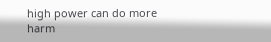high power can do more harm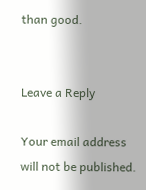than good.


Leave a Reply

Your email address will not be published.